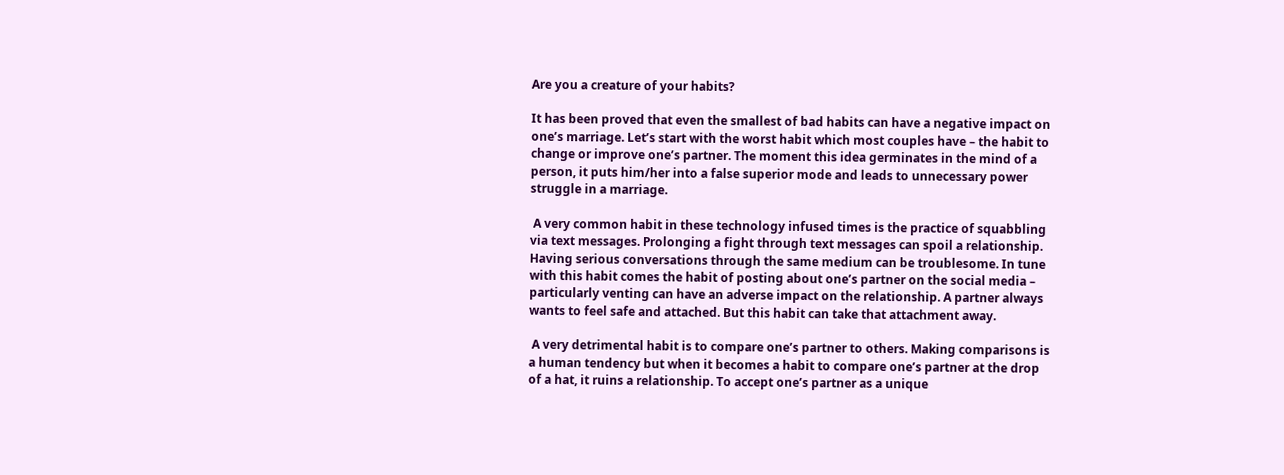Are you a creature of your habits?

It has been proved that even the smallest of bad habits can have a negative impact on one’s marriage. Let’s start with the worst habit which most couples have – the habit to change or improve one’s partner. The moment this idea germinates in the mind of a person, it puts him/her into a false superior mode and leads to unnecessary power struggle in a marriage.

 A very common habit in these technology infused times is the practice of squabbling via text messages. Prolonging a fight through text messages can spoil a relationship. Having serious conversations through the same medium can be troublesome. In tune with this habit comes the habit of posting about one’s partner on the social media – particularly venting can have an adverse impact on the relationship. A partner always wants to feel safe and attached. But this habit can take that attachment away.

 A very detrimental habit is to compare one’s partner to others. Making comparisons is a human tendency but when it becomes a habit to compare one’s partner at the drop of a hat, it ruins a relationship. To accept one’s partner as a unique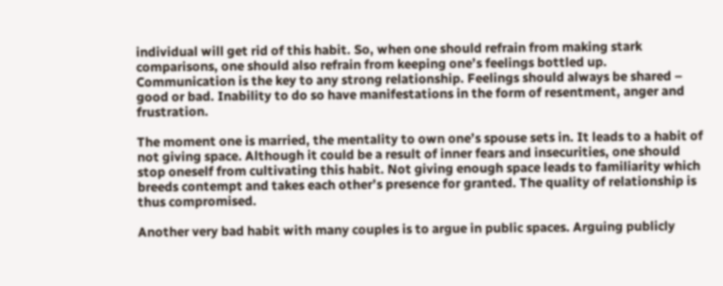individual will get rid of this habit. So, when one should refrain from making stark comparisons, one should also refrain from keeping one’s feelings bottled up. Communication is the key to any strong relationship. Feelings should always be shared – good or bad. Inability to do so have manifestations in the form of resentment, anger and frustration.

The moment one is married, the mentality to own one’s spouse sets in. It leads to a habit of not giving space. Although it could be a result of inner fears and insecurities, one should stop oneself from cultivating this habit. Not giving enough space leads to familiarity which breeds contempt and takes each other’s presence for granted. The quality of relationship is thus compromised.

Another very bad habit with many couples is to argue in public spaces. Arguing publicly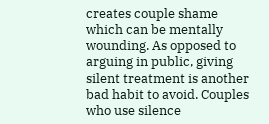creates couple shame which can be mentally wounding. As opposed to arguing in public, giving silent treatment is another bad habit to avoid. Couples who use silence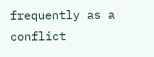frequently as a conflict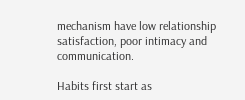mechanism have low relationship satisfaction, poor intimacy and communication.

Habits first start as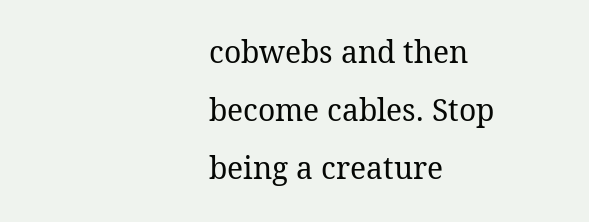cobwebs and then become cables. Stop being a creature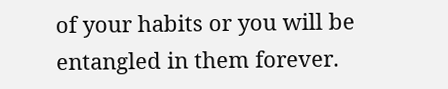of your habits or you will be entangled in them forever.